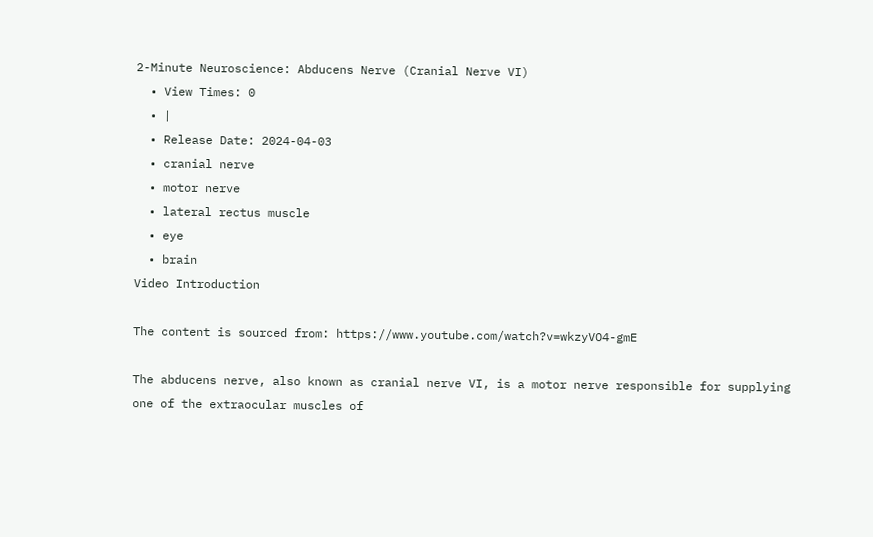2-Minute Neuroscience: Abducens Nerve (Cranial Nerve VI)
  • View Times: 0
  • |
  • Release Date: 2024-04-03
  • cranial nerve
  • motor nerve
  • lateral rectus muscle
  • eye
  • brain
Video Introduction

The content is sourced from: https://www.youtube.com/watch?v=wkzyVO4-gmE

The abducens nerve, also known as cranial nerve VI, is a motor nerve responsible for supplying one of the extraocular muscles of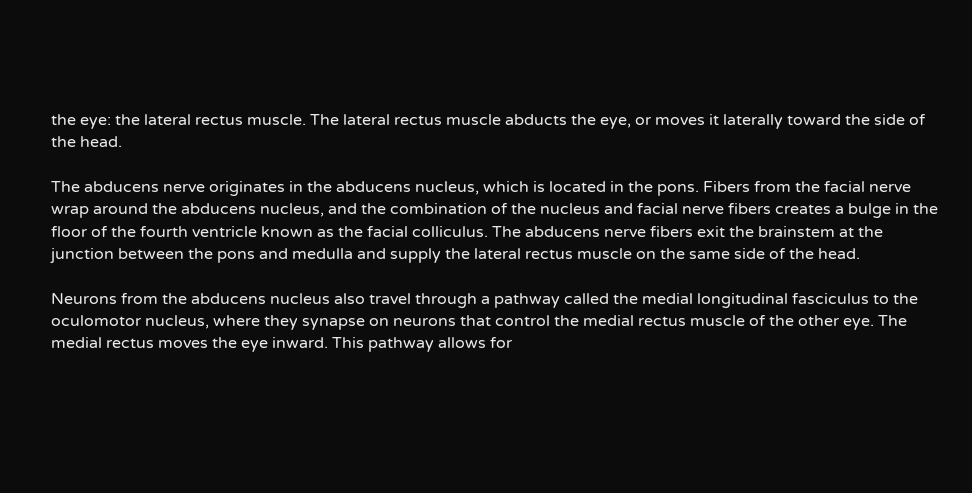the eye: the lateral rectus muscle. The lateral rectus muscle abducts the eye, or moves it laterally toward the side of the head.

The abducens nerve originates in the abducens nucleus, which is located in the pons. Fibers from the facial nerve wrap around the abducens nucleus, and the combination of the nucleus and facial nerve fibers creates a bulge in the floor of the fourth ventricle known as the facial colliculus. The abducens nerve fibers exit the brainstem at the junction between the pons and medulla and supply the lateral rectus muscle on the same side of the head.

Neurons from the abducens nucleus also travel through a pathway called the medial longitudinal fasciculus to the oculomotor nucleus, where they synapse on neurons that control the medial rectus muscle of the other eye. The medial rectus moves the eye inward. This pathway allows for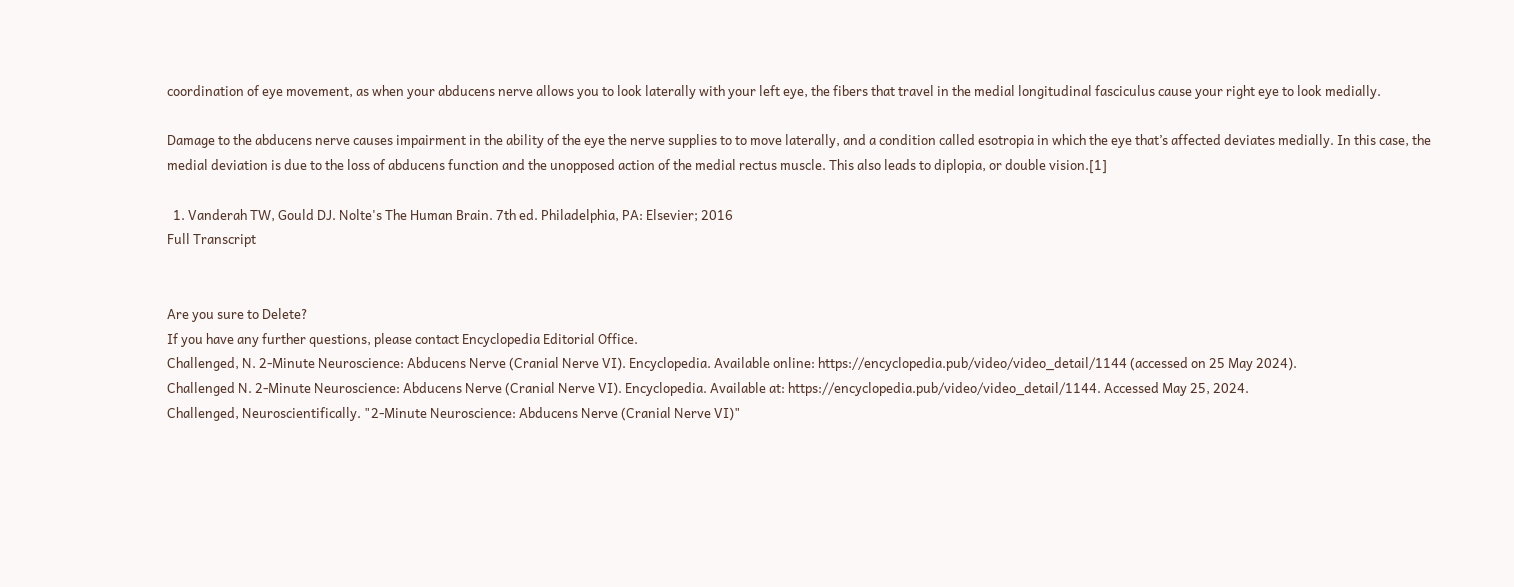coordination of eye movement, as when your abducens nerve allows you to look laterally with your left eye, the fibers that travel in the medial longitudinal fasciculus cause your right eye to look medially.

Damage to the abducens nerve causes impairment in the ability of the eye the nerve supplies to to move laterally, and a condition called esotropia in which the eye that’s affected deviates medially. In this case, the medial deviation is due to the loss of abducens function and the unopposed action of the medial rectus muscle. This also leads to diplopia, or double vision.[1]

  1. Vanderah TW, Gould DJ. Nolte's The Human Brain. 7th ed. Philadelphia, PA: Elsevier; 2016
Full Transcript


Are you sure to Delete?
If you have any further questions, please contact Encyclopedia Editorial Office.
Challenged, N. 2-Minute Neuroscience: Abducens Nerve (Cranial Nerve VI). Encyclopedia. Available online: https://encyclopedia.pub/video/video_detail/1144 (accessed on 25 May 2024).
Challenged N. 2-Minute Neuroscience: Abducens Nerve (Cranial Nerve VI). Encyclopedia. Available at: https://encyclopedia.pub/video/video_detail/1144. Accessed May 25, 2024.
Challenged, Neuroscientifically. "2-Minute Neuroscience: Abducens Nerve (Cranial Nerve VI)"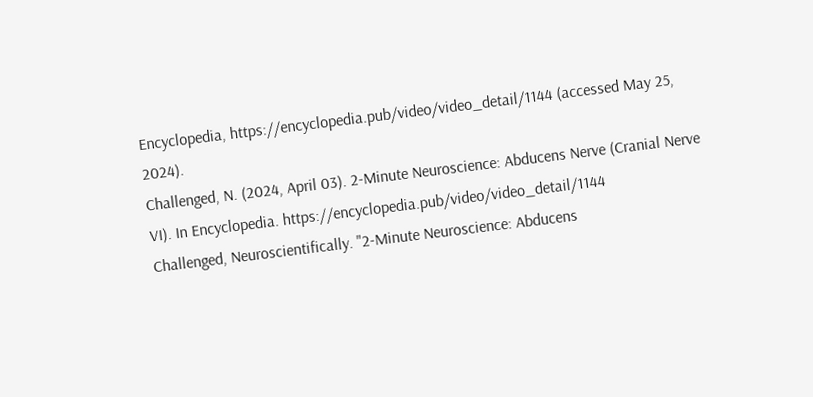Encyclopedia, https://encyclopedia.pub/video/video_detail/1144 (accessed May 25, 2024).
Challenged, N. (2024, April 03). 2-Minute Neuroscience: Abducens Nerve (Cranial Nerve VI). In Encyclopedia. https://encyclopedia.pub/video/video_detail/1144
Challenged, Neuroscientifically. "2-Minute Neuroscience: Abducens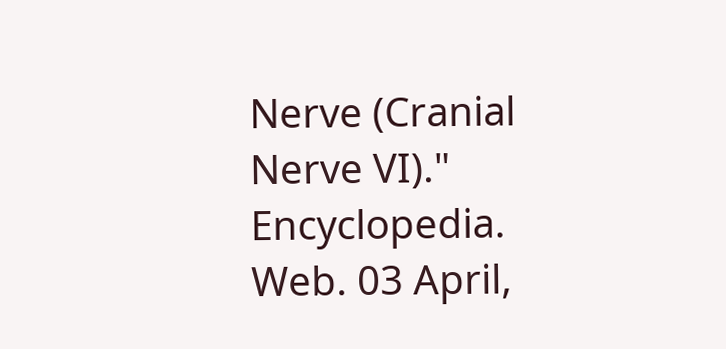Nerve (Cranial Nerve VI)." Encyclopedia. Web. 03 April,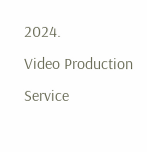2024.
Video Production Service